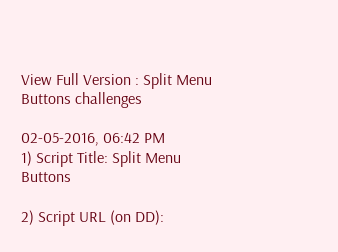View Full Version : Split Menu Buttons challenges

02-05-2016, 06:42 PM
1) Script Title: Split Menu Buttons

2) Script URL (on DD):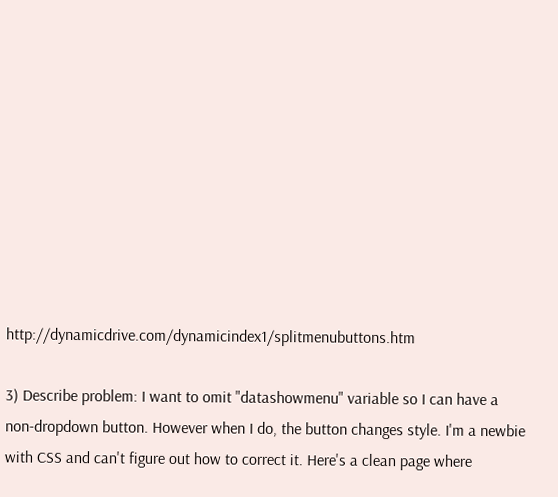http://dynamicdrive.com/dynamicindex1/splitmenubuttons.htm

3) Describe problem: I want to omit "datashowmenu" variable so I can have a non-dropdown button. However when I do, the button changes style. I'm a newbie with CSS and can't figure out how to correct it. Here's a clean page where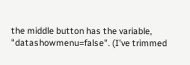the middle button has the variable, "datashowmenu=false". (I've trimmed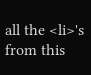all the <li>'s from this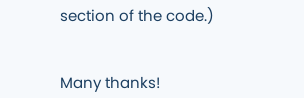section of the code.)


Many thanks!